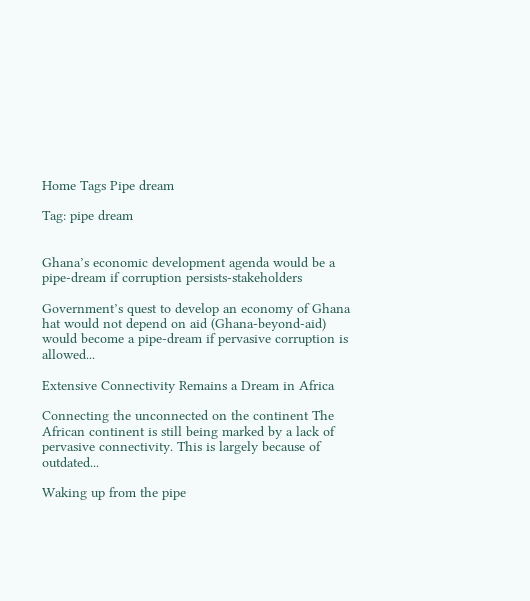Home Tags Pipe dream

Tag: pipe dream


Ghana’s economic development agenda would be a pipe-dream if corruption persists-stakeholders

Government’s quest to develop an economy of Ghana hat would not depend on aid (Ghana-beyond-aid) would become a pipe-dream if pervasive corruption is allowed...

Extensive Connectivity Remains a Dream in Africa

Connecting the unconnected on the continent The African continent is still being marked by a lack of pervasive connectivity. This is largely because of outdated...

Waking up from the pipe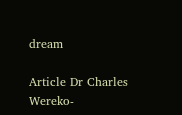dream

Article Dr Charles Wereko-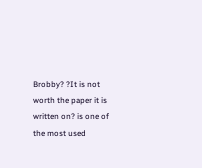Brobby? ?It is not worth the paper it is written on? is one of the most used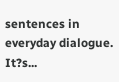sentences in everyday dialogue. It?s...